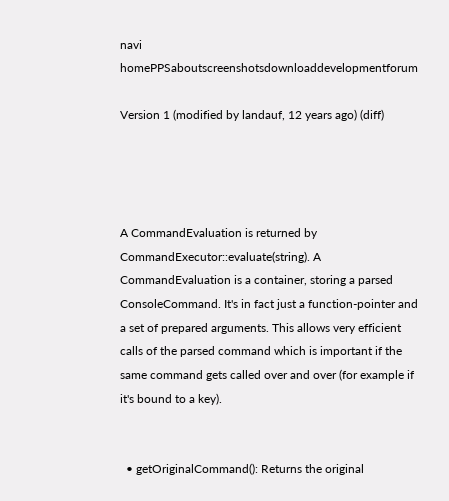navi homePPSaboutscreenshotsdownloaddevelopmentforum

Version 1 (modified by landauf, 12 years ago) (diff)




A CommandEvaluation is returned by CommandExecutor::evaluate(string). A CommandEvaluation is a container, storing a parsed ConsoleCommand. It's in fact just a function-pointer and a set of prepared arguments. This allows very efficient calls of the parsed command which is important if the same command gets called over and over (for example if it's bound to a key).


  • getOriginalCommand(): Returns the original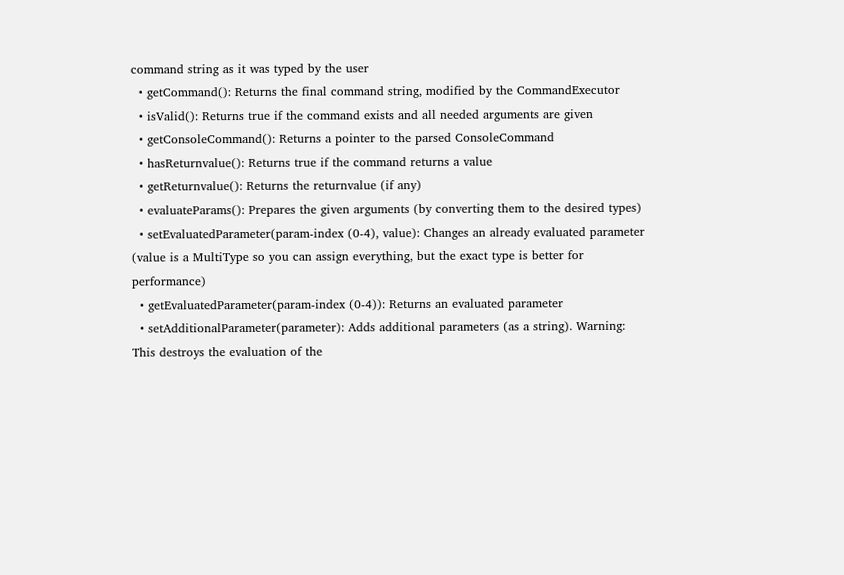command string as it was typed by the user
  • getCommand(): Returns the final command string, modified by the CommandExecutor
  • isValid(): Returns true if the command exists and all needed arguments are given
  • getConsoleCommand(): Returns a pointer to the parsed ConsoleCommand
  • hasReturnvalue(): Returns true if the command returns a value
  • getReturnvalue(): Returns the returnvalue (if any)
  • evaluateParams(): Prepares the given arguments (by converting them to the desired types)
  • setEvaluatedParameter(param-index (0-4), value): Changes an already evaluated parameter (value is a MultiType so you can assign everything, but the exact type is better for performance)
  • getEvaluatedParameter(param-index (0-4)): Returns an evaluated parameter
  • setAdditionalParameter(parameter): Adds additional parameters (as a string). Warning: This destroys the evaluation of the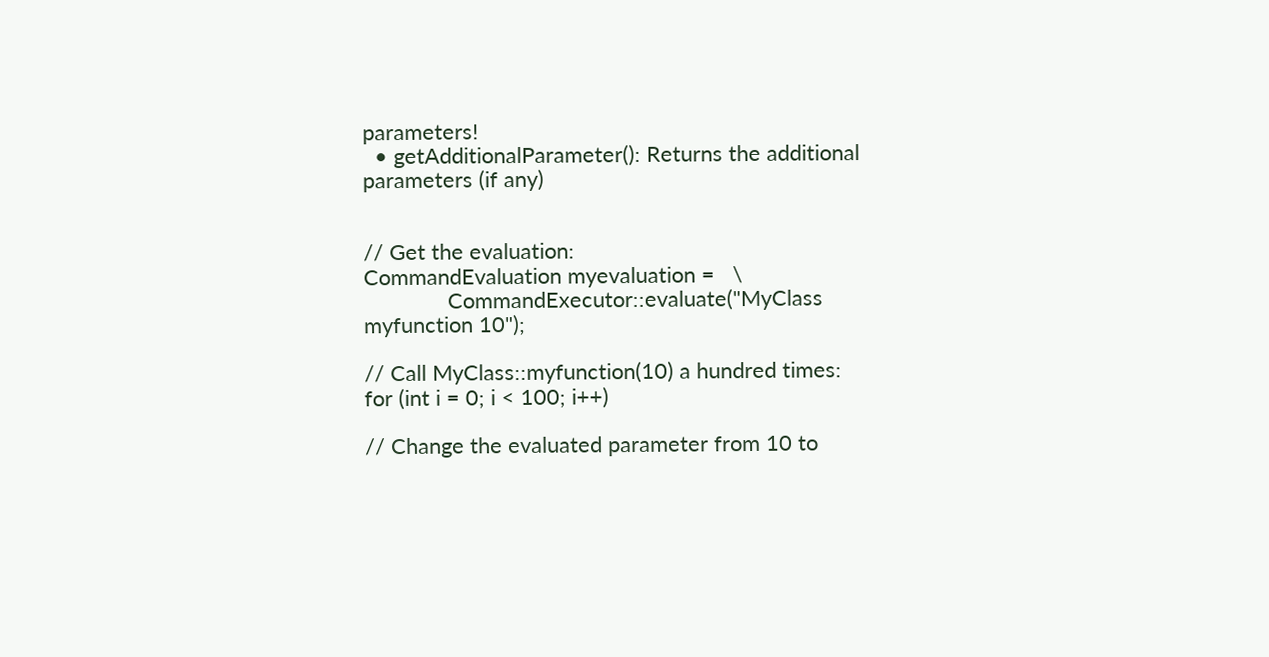parameters!
  • getAdditionalParameter(): Returns the additional parameters (if any)


// Get the evaluation:
CommandEvaluation myevaluation =   \
              CommandExecutor::evaluate("MyClass myfunction 10");

// Call MyClass::myfunction(10) a hundred times:
for (int i = 0; i < 100; i++)

// Change the evaluated parameter from 10 to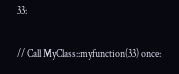33:

// Call MyClass::myfunction(33) once: